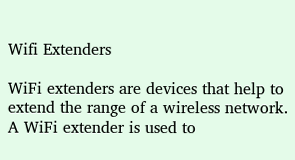Wifi Extenders

WiFi extenders are devices that help to extend the range of a wireless network. A WiFi extender is used to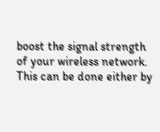boost the signal strength of your wireless network. This can be done either by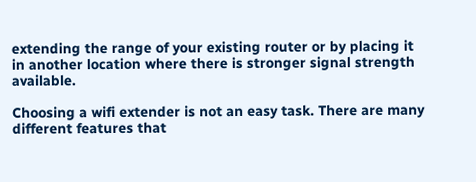extending the range of your existing router or by placing it in another location where there is stronger signal strength available.

Choosing a wifi extender is not an easy task. There are many different features that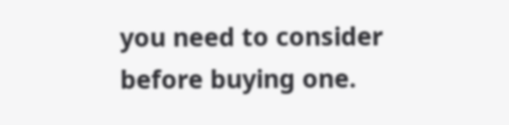you need to consider before buying one.